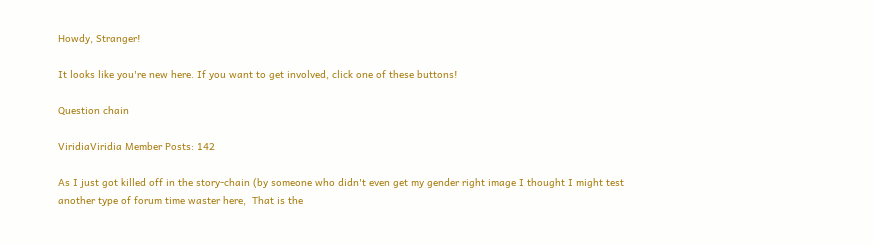Howdy, Stranger!

It looks like you're new here. If you want to get involved, click one of these buttons!

Question chain

ViridiaViridia Member Posts: 142

As I just got killed off in the story-chain (by someone who didn't even get my gender right image I thought I might test another type of forum time waster here,  That is the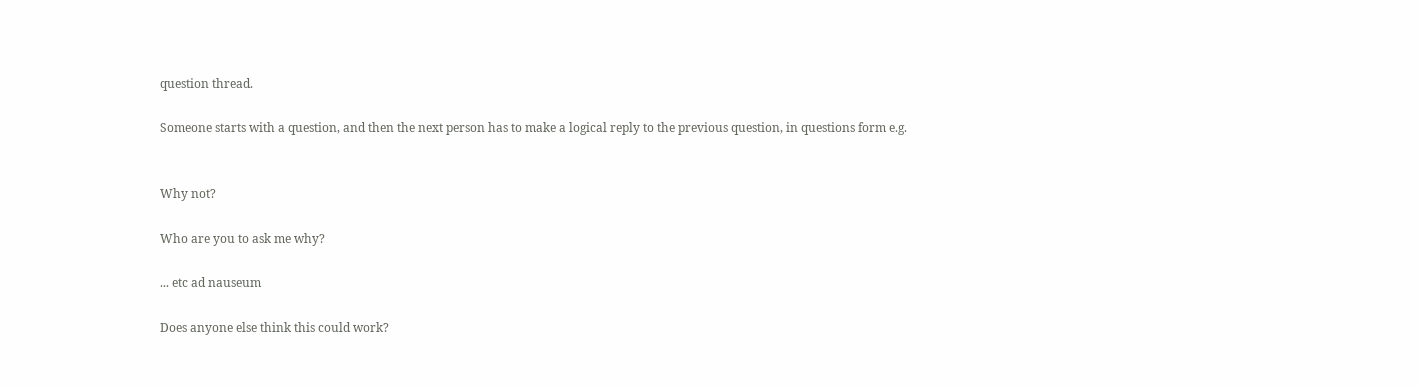question thread.

Someone starts with a question, and then the next person has to make a logical reply to the previous question, in questions form e.g.


Why not?

Who are you to ask me why?

... etc ad nauseum

Does anyone else think this could work?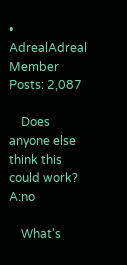• AdrealAdreal Member Posts: 2,087

    Does anyone else think this could work? A:no

    What's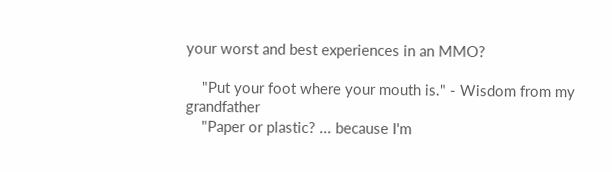your worst and best experiences in an MMO?

    "Put your foot where your mouth is." - Wisdom from my grandfather
    "Paper or plastic? ... because I'm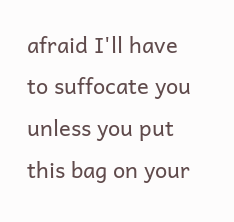afraid I'll have to suffocate you unless you put this bag on your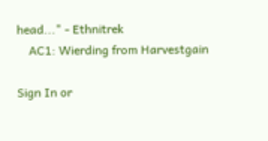head..." - Ethnitrek
    AC1: Wierding from Harvestgain

Sign In or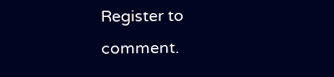Register to comment.